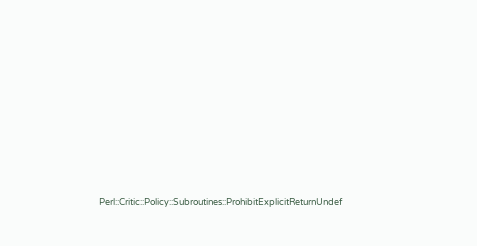Perl::Critic::Policy::Subroutines::ProhibitExplicitReturnUndef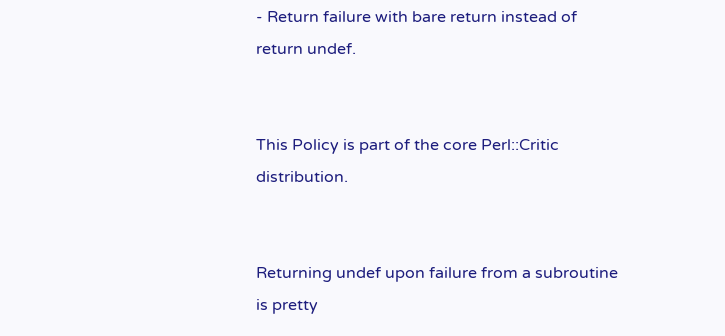- Return failure with bare return instead of return undef.


This Policy is part of the core Perl::Critic distribution.


Returning undef upon failure from a subroutine is pretty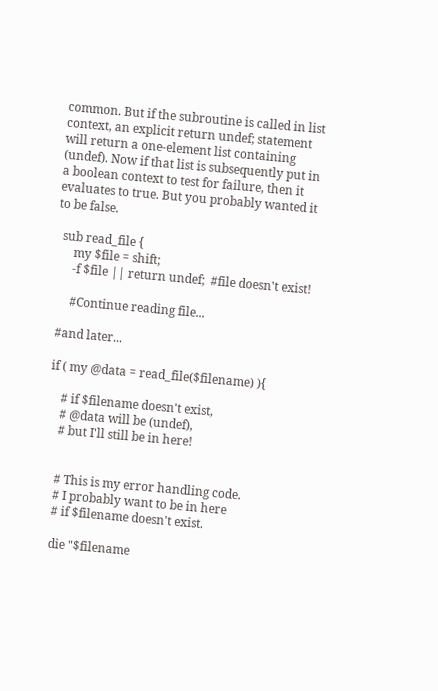common. But if the subroutine is called in list context, an explicit return undef; statement will return a one-element list containing (undef). Now if that list is subsequently put in a boolean context to test for failure, then it evaluates to true. But you probably wanted it to be false.

  sub read_file {
      my $file = shift;
      -f $file || return undef;  #file doesn't exist!

      #Continue reading file...

  #and later...

  if ( my @data = read_file($filename) ){

      # if $filename doesn't exist,
      # @data will be (undef),
      # but I'll still be in here!


      # This is my error handling code.
      # I probably want to be in here
      # if $filename doesn't exist.

      die "$filename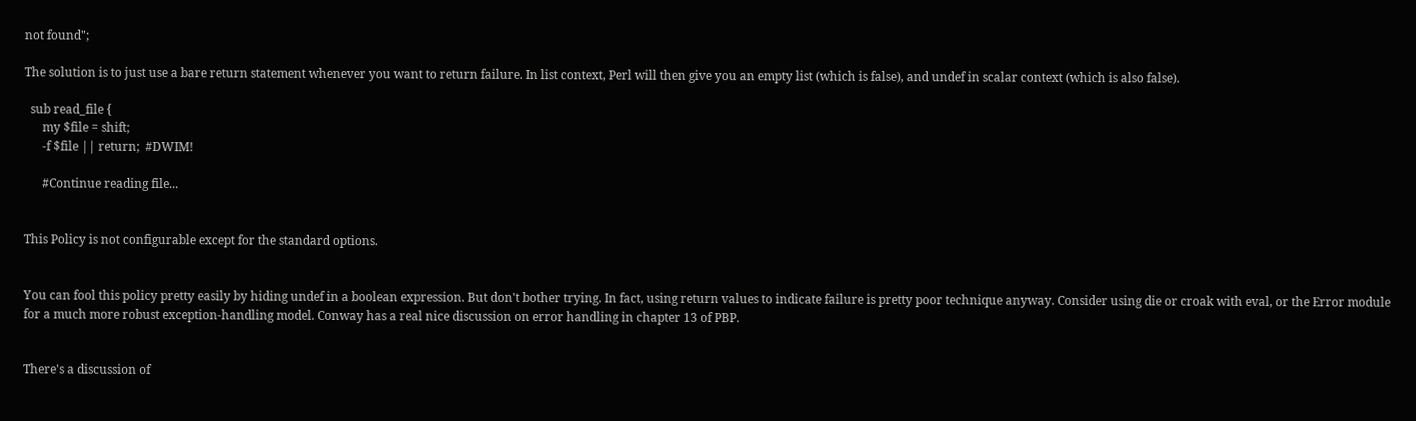not found";

The solution is to just use a bare return statement whenever you want to return failure. In list context, Perl will then give you an empty list (which is false), and undef in scalar context (which is also false).

  sub read_file {
      my $file = shift;
      -f $file || return;  #DWIM!

      #Continue reading file...


This Policy is not configurable except for the standard options.


You can fool this policy pretty easily by hiding undef in a boolean expression. But don't bother trying. In fact, using return values to indicate failure is pretty poor technique anyway. Consider using die or croak with eval, or the Error module for a much more robust exception-handling model. Conway has a real nice discussion on error handling in chapter 13 of PBP.


There's a discussion of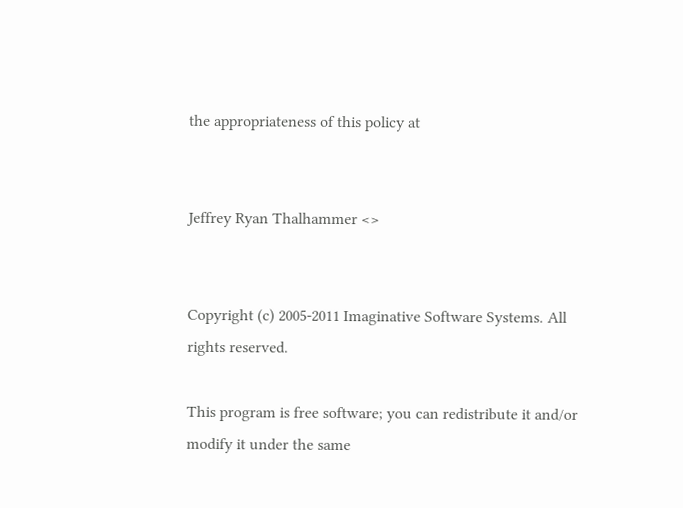the appropriateness of this policy at


Jeffrey Ryan Thalhammer <>


Copyright (c) 2005-2011 Imaginative Software Systems. All rights reserved.

This program is free software; you can redistribute it and/or modify it under the same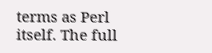terms as Perl itself. The full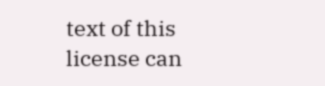text of this license can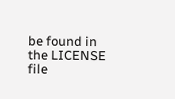be found in the LICENSE file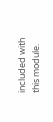included with this module.